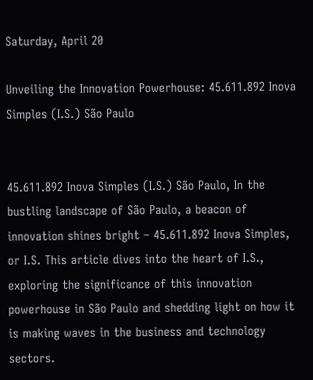Saturday, April 20

Unveiling the Innovation Powerhouse: 45.611.892 Inova Simples (I.S.) São Paulo


45.611.892 Inova Simples (I.S.) São Paulo, In the bustling landscape of São Paulo, a beacon of innovation shines bright – 45.611.892 Inova Simples, or I.S. This article dives into the heart of I.S., exploring the significance of this innovation powerhouse in São Paulo and shedding light on how it is making waves in the business and technology sectors.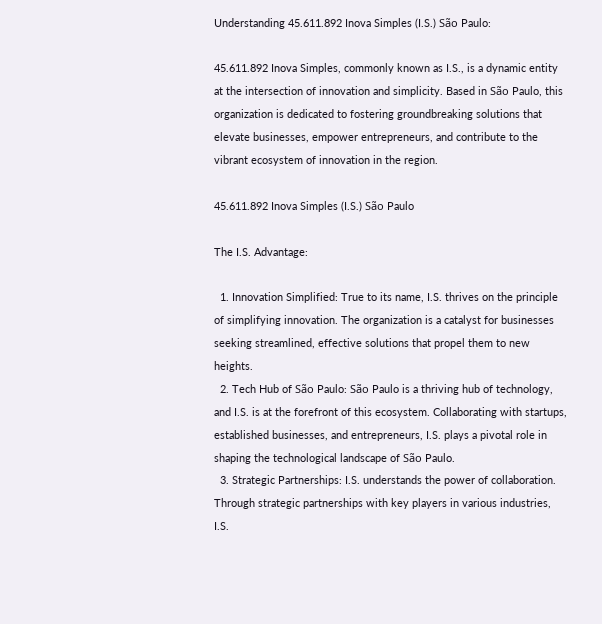Understanding 45.611.892 Inova Simples (I.S.) São Paulo:

45.611.892 Inova Simples, commonly known as I.S., is a dynamic entity at the intersection of innovation and simplicity. Based in São Paulo, this organization is dedicated to fostering groundbreaking solutions that elevate businesses, empower entrepreneurs, and contribute to the vibrant ecosystem of innovation in the region.

45.611.892 Inova Simples (I.S.) São Paulo

The I.S. Advantage:

  1. Innovation Simplified: True to its name, I.S. thrives on the principle of simplifying innovation. The organization is a catalyst for businesses seeking streamlined, effective solutions that propel them to new heights.
  2. Tech Hub of São Paulo: São Paulo is a thriving hub of technology, and I.S. is at the forefront of this ecosystem. Collaborating with startups, established businesses, and entrepreneurs, I.S. plays a pivotal role in shaping the technological landscape of São Paulo.
  3. Strategic Partnerships: I.S. understands the power of collaboration. Through strategic partnerships with key players in various industries, I.S.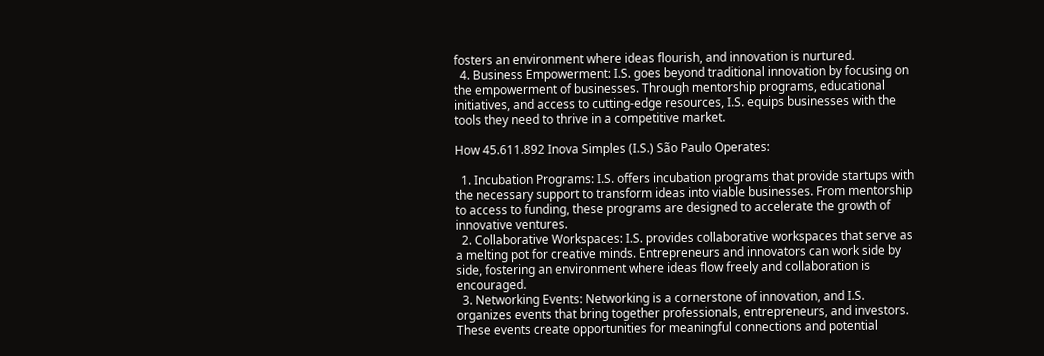fosters an environment where ideas flourish, and innovation is nurtured.
  4. Business Empowerment: I.S. goes beyond traditional innovation by focusing on the empowerment of businesses. Through mentorship programs, educational initiatives, and access to cutting-edge resources, I.S. equips businesses with the tools they need to thrive in a competitive market.

How 45.611.892 Inova Simples (I.S.) São Paulo Operates:

  1. Incubation Programs: I.S. offers incubation programs that provide startups with the necessary support to transform ideas into viable businesses. From mentorship to access to funding, these programs are designed to accelerate the growth of innovative ventures.
  2. Collaborative Workspaces: I.S. provides collaborative workspaces that serve as a melting pot for creative minds. Entrepreneurs and innovators can work side by side, fostering an environment where ideas flow freely and collaboration is encouraged.
  3. Networking Events: Networking is a cornerstone of innovation, and I.S. organizes events that bring together professionals, entrepreneurs, and investors. These events create opportunities for meaningful connections and potential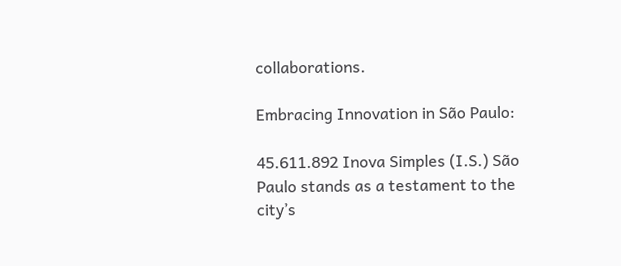collaborations.

Embracing Innovation in São Paulo:

45.611.892 Inova Simples (I.S.) São Paulo stands as a testament to the city’s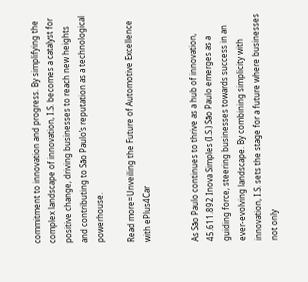commitment to innovation and progress. By simplifying the complex landscape of innovation, I.S. becomes a catalyst for positive change, driving businesses to reach new heights and contributing to São Paulo’s reputation as a technological powerhouse.

Read more=Unveiling the Future of Automotive Excellence with ePlus4Car


As São Paulo continues to thrive as a hub of innovation, 45.611.892 Inova Simples (I.S.) São Paulo emerges as a guiding force, steering businesses towards success in an ever-evolving landscape. By combining simplicity with innovation, I.S. sets the stage for a future where businesses not only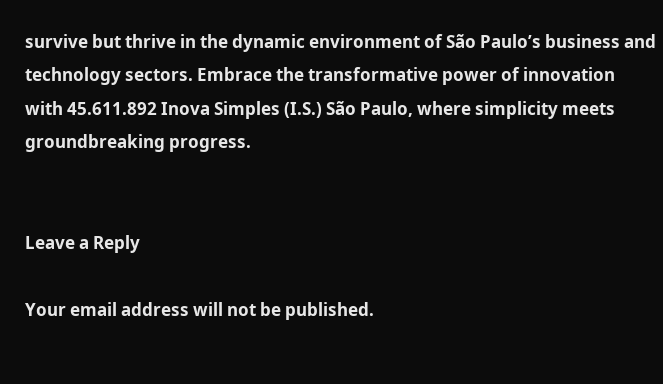survive but thrive in the dynamic environment of São Paulo’s business and technology sectors. Embrace the transformative power of innovation with 45.611.892 Inova Simples (I.S.) São Paulo, where simplicity meets groundbreaking progress.


Leave a Reply

Your email address will not be published.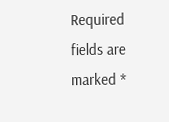Required fields are marked *